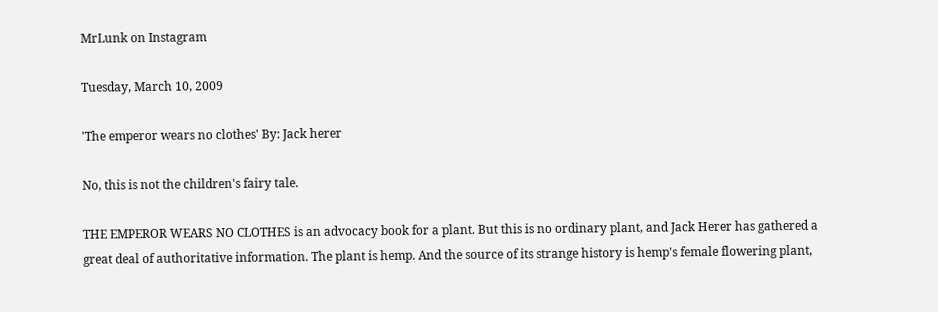MrLunk on Instagram

Tuesday, March 10, 2009

'The emperor wears no clothes' By: Jack herer

No, this is not the children's fairy tale.

THE EMPEROR WEARS NO CLOTHES is an advocacy book for a plant. But this is no ordinary plant, and Jack Herer has gathered a great deal of authoritative information. The plant is hemp. And the source of its strange history is hemp's female flowering plant,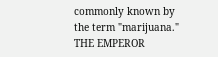commonly known by the term "marijuana."
THE EMPEROR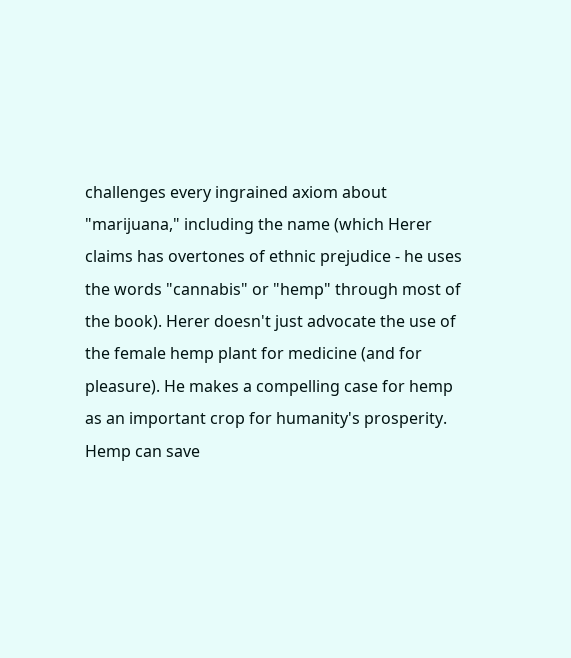challenges every ingrained axiom about "marijuana," including the name (which Herer claims has overtones of ethnic prejudice - he uses the words "cannabis" or "hemp" through most of the book). Herer doesn't just advocate the use of the female hemp plant for medicine (and for pleasure). He makes a compelling case for hemp as an important crop for humanity's prosperity. Hemp can save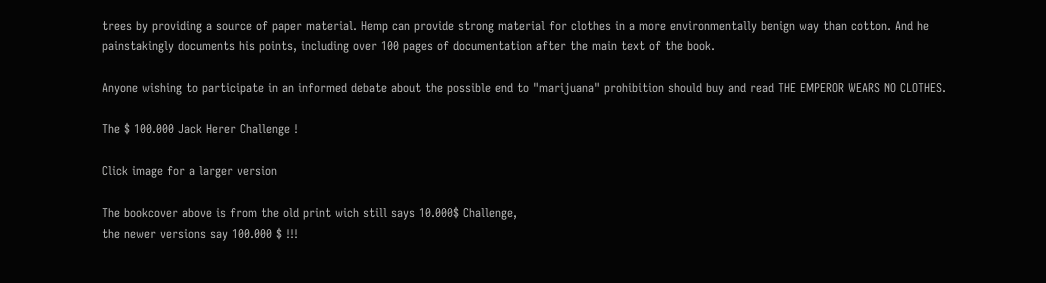trees by providing a source of paper material. Hemp can provide strong material for clothes in a more environmentally benign way than cotton. And he painstakingly documents his points, including over 100 pages of documentation after the main text of the book.

Anyone wishing to participate in an informed debate about the possible end to "marijuana" prohibition should buy and read THE EMPEROR WEARS NO CLOTHES.

The $ 100.000 Jack Herer Challenge !

Click image for a larger version

The bookcover above is from the old print wich still says 10.000$ Challenge,
the newer versions say 100.000 $ !!!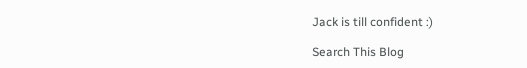Jack is till confident :)

Search This Blog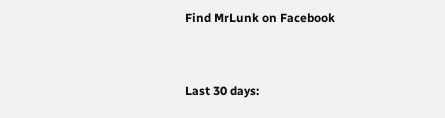Find MrLunk on Facebook


Last 30 days: